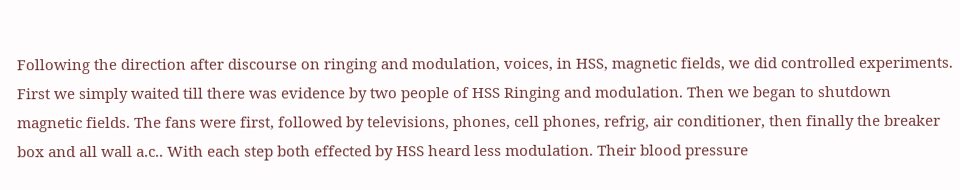Following the direction after discourse on ringing and modulation, voices, in HSS, magnetic fields, we did controlled experiments. First we simply waited till there was evidence by two people of HSS Ringing and modulation. Then we began to shutdown magnetic fields. The fans were first, followed by televisions, phones, cell phones, refrig, air conditioner, then finally the breaker box and all wall a.c.. With each step both effected by HSS heard less modulation. Their blood pressure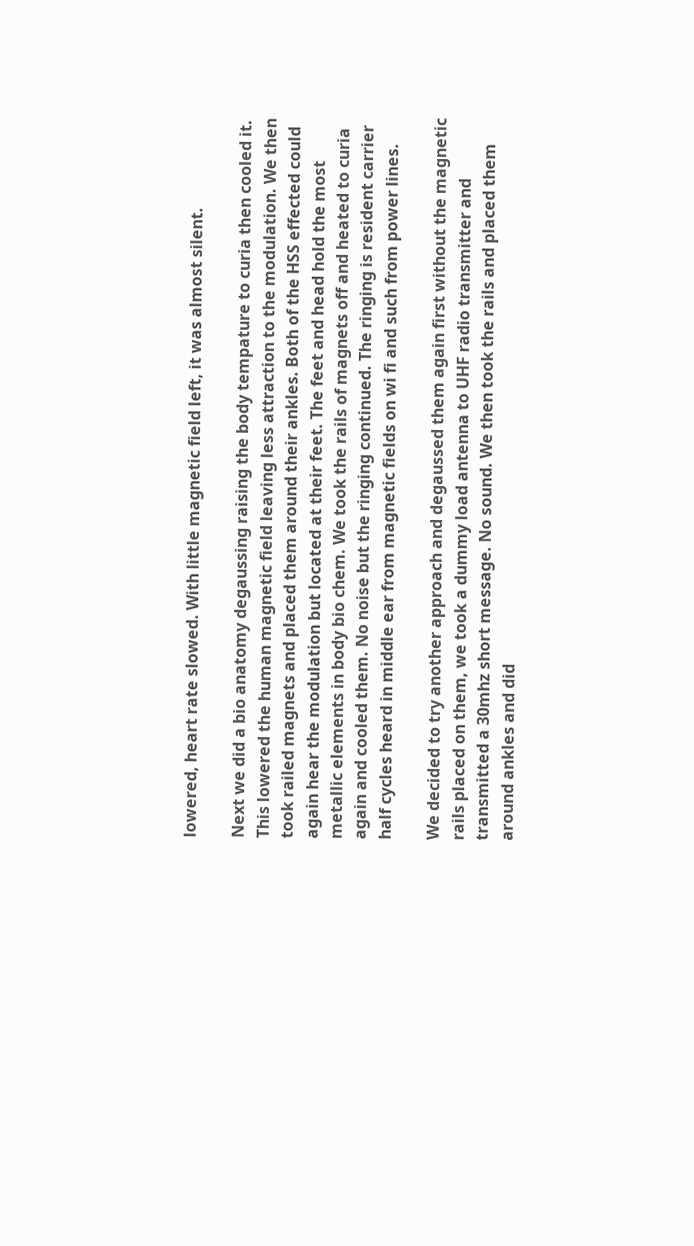lowered, heart rate slowed. With little magnetic field left, it was almost silent.

Next we did a bio anatomy degaussing raising the body tempature to curia then cooled it. This lowered the human magnetic field leaving less attraction to the modulation. We then took railed magnets and placed them around their ankles. Both of the HSS effected could again hear the modulation but located at their feet. The feet and head hold the most metallic elements in body bio chem. We took the rails of magnets off and heated to curia again and cooled them. No noise but the ringing continued. The ringing is resident carrier half cycles heard in middle ear from magnetic fields on wi fi and such from power lines.

We decided to try another approach and degaussed them again first without the magnetic rails placed on them, we took a dummy load antenna to UHF radio transmitter and transmitted a 30mhz short message. No sound. We then took the rails and placed them around ankles and did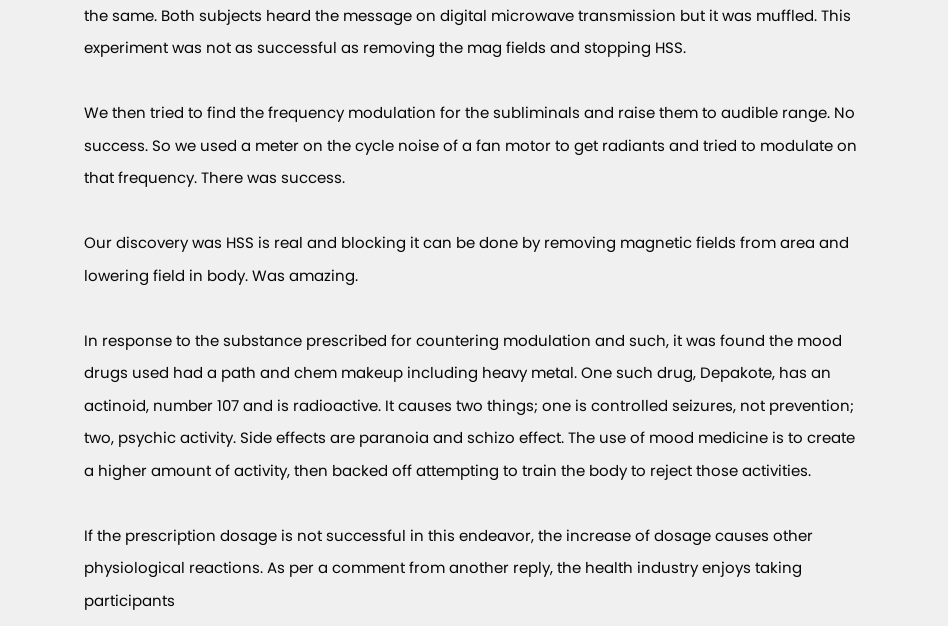the same. Both subjects heard the message on digital microwave transmission but it was muffled. This experiment was not as successful as removing the mag fields and stopping HSS.

We then tried to find the frequency modulation for the subliminals and raise them to audible range. No success. So we used a meter on the cycle noise of a fan motor to get radiants and tried to modulate on that frequency. There was success.

Our discovery was HSS is real and blocking it can be done by removing magnetic fields from area and lowering field in body. Was amazing.

In response to the substance prescribed for countering modulation and such, it was found the mood drugs used had a path and chem makeup including heavy metal. One such drug, Depakote, has an actinoid, number 107 and is radioactive. It causes two things; one is controlled seizures, not prevention; two, psychic activity. Side effects are paranoia and schizo effect. The use of mood medicine is to create a higher amount of activity, then backed off attempting to train the body to reject those activities.

If the prescription dosage is not successful in this endeavor, the increase of dosage causes other physiological reactions. As per a comment from another reply, the health industry enjoys taking participants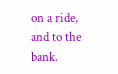on a ride, and to the bank.